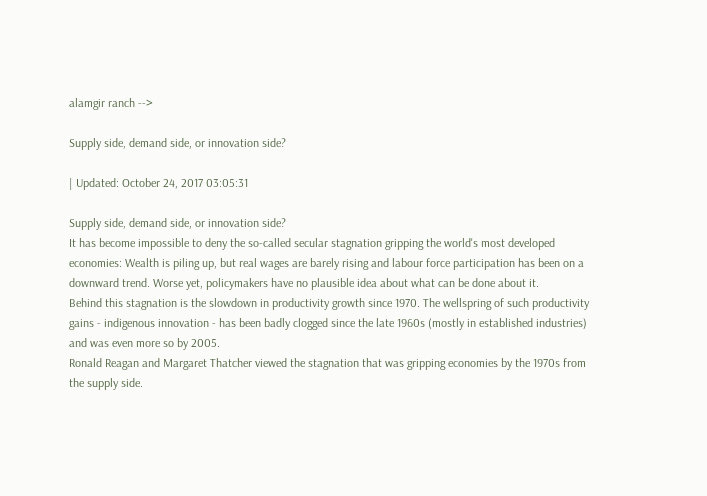alamgir ranch -->

Supply side, demand side, or innovation side?

| Updated: October 24, 2017 03:05:31

Supply side, demand side, or innovation side?
It has become impossible to deny the so-called secular stagnation gripping the world's most developed economies: Wealth is piling up, but real wages are barely rising and labour force participation has been on a downward trend. Worse yet, policymakers have no plausible idea about what can be done about it.
Behind this stagnation is the slowdown in productivity growth since 1970. The wellspring of such productivity gains - indigenous innovation - has been badly clogged since the late 1960s (mostly in established industries) and was even more so by 2005.
Ronald Reagan and Margaret Thatcher viewed the stagnation that was gripping economies by the 1970s from the supply side.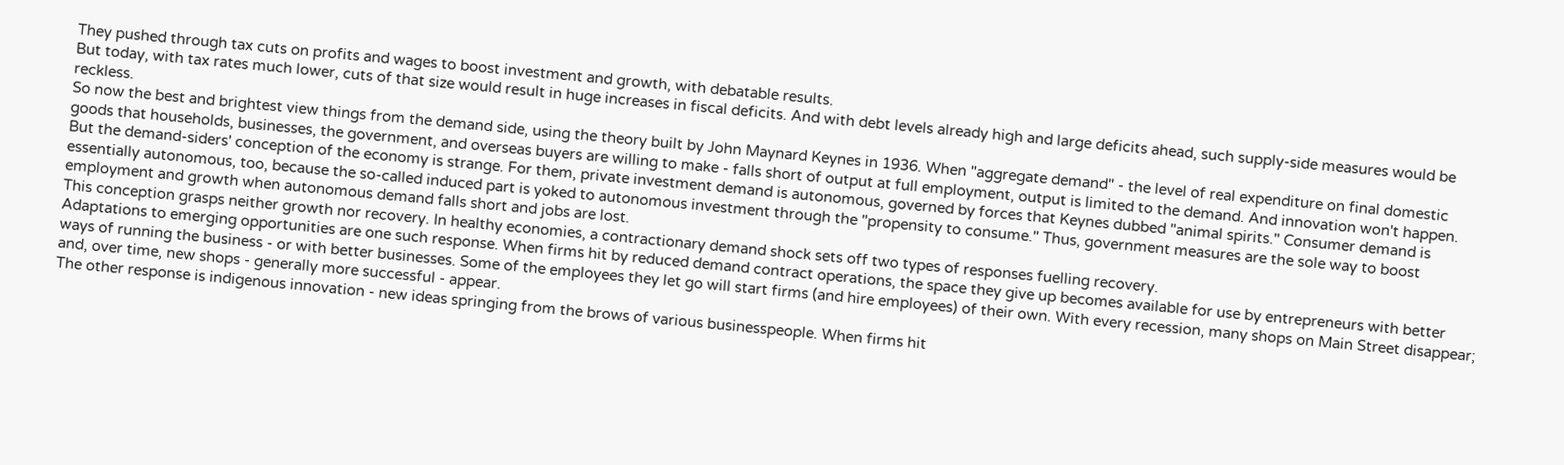They pushed through tax cuts on profits and wages to boost investment and growth, with debatable results.
But today, with tax rates much lower, cuts of that size would result in huge increases in fiscal deficits. And with debt levels already high and large deficits ahead, such supply-side measures would be reckless.
So now the best and brightest view things from the demand side, using the theory built by John Maynard Keynes in 1936. When "aggregate demand" - the level of real expenditure on final domestic goods that households, businesses, the government, and overseas buyers are willing to make - falls short of output at full employment, output is limited to the demand. And innovation won't happen.
But the demand-siders' conception of the economy is strange. For them, private investment demand is autonomous, governed by forces that Keynes dubbed "animal spirits." Consumer demand is essentially autonomous, too, because the so-called induced part is yoked to autonomous investment through the "propensity to consume." Thus, government measures are the sole way to boost employment and growth when autonomous demand falls short and jobs are lost.
This conception grasps neither growth nor recovery. In healthy economies, a contractionary demand shock sets off two types of responses fuelling recovery.
Adaptations to emerging opportunities are one such response. When firms hit by reduced demand contract operations, the space they give up becomes available for use by entrepreneurs with better ways of running the business - or with better businesses. Some of the employees they let go will start firms (and hire employees) of their own. With every recession, many shops on Main Street disappear; and, over time, new shops - generally more successful - appear.
The other response is indigenous innovation - new ideas springing from the brows of various businesspeople. When firms hit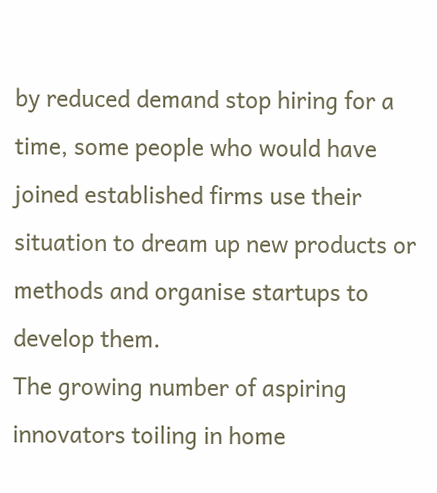by reduced demand stop hiring for a time, some people who would have joined established firms use their situation to dream up new products or methods and organise startups to develop them.
The growing number of aspiring innovators toiling in home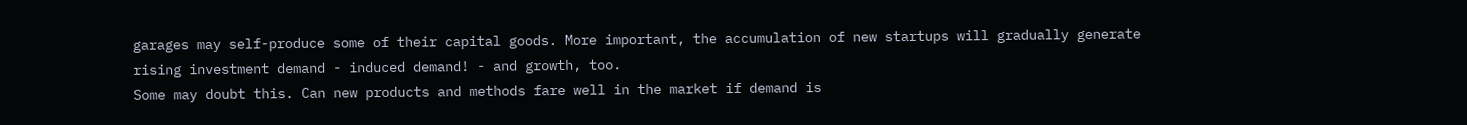garages may self-produce some of their capital goods. More important, the accumulation of new startups will gradually generate rising investment demand - induced demand! - and growth, too.
Some may doubt this. Can new products and methods fare well in the market if demand is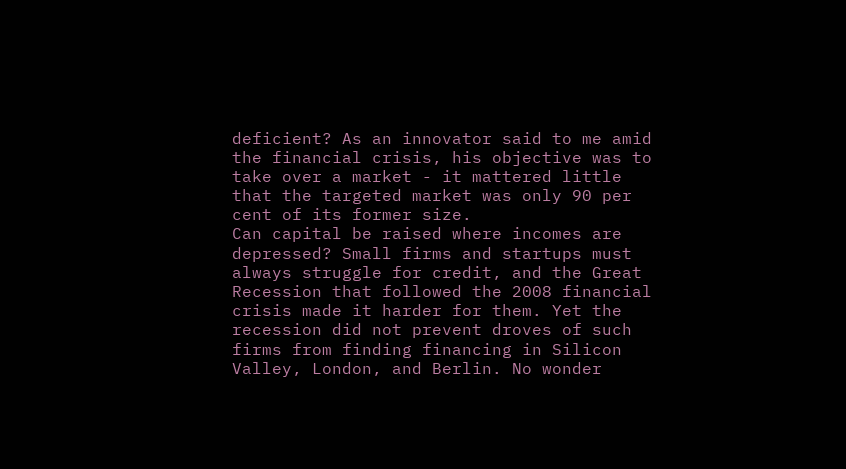deficient? As an innovator said to me amid the financial crisis, his objective was to take over a market - it mattered little that the targeted market was only 90 per cent of its former size.
Can capital be raised where incomes are depressed? Small firms and startups must always struggle for credit, and the Great Recession that followed the 2008 financial crisis made it harder for them. Yet the recession did not prevent droves of such firms from finding financing in Silicon Valley, London, and Berlin. No wonder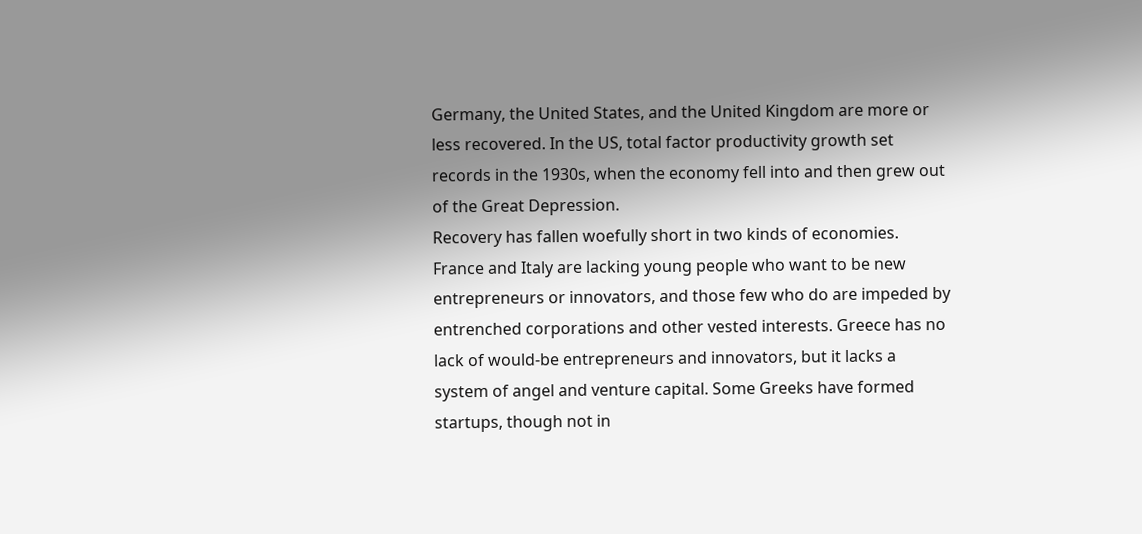Germany, the United States, and the United Kingdom are more or less recovered. In the US, total factor productivity growth set records in the 1930s, when the economy fell into and then grew out of the Great Depression.
Recovery has fallen woefully short in two kinds of economies. France and Italy are lacking young people who want to be new entrepreneurs or innovators, and those few who do are impeded by entrenched corporations and other vested interests. Greece has no lack of would-be entrepreneurs and innovators, but it lacks a system of angel and venture capital. Some Greeks have formed startups, though not in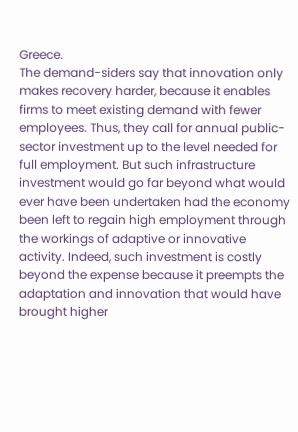Greece.
The demand-siders say that innovation only makes recovery harder, because it enables firms to meet existing demand with fewer employees. Thus, they call for annual public-sector investment up to the level needed for full employment. But such infrastructure investment would go far beyond what would ever have been undertaken had the economy been left to regain high employment through the workings of adaptive or innovative activity. Indeed, such investment is costly beyond the expense because it preempts the adaptation and innovation that would have brought higher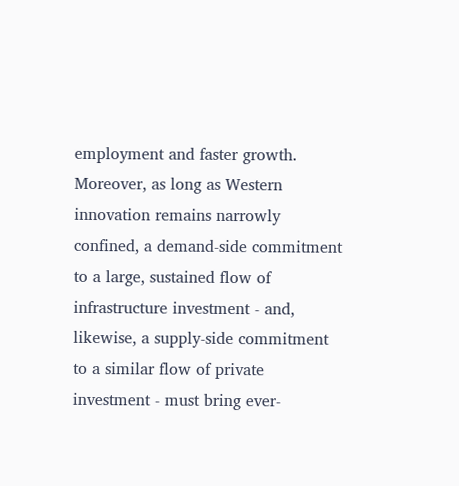employment and faster growth.
Moreover, as long as Western innovation remains narrowly confined, a demand-side commitment to a large, sustained flow of infrastructure investment - and, likewise, a supply-side commitment to a similar flow of private investment - must bring ever-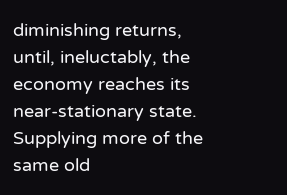diminishing returns, until, ineluctably, the economy reaches its near-stationary state.
Supplying more of the same old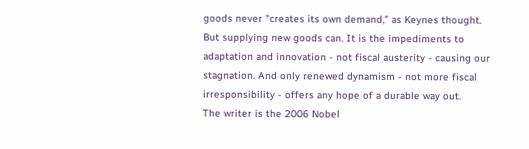goods never "creates its own demand," as Keynes thought. But supplying new goods can. It is the impediments to adaptation and innovation - not fiscal austerity - causing our stagnation. And only renewed dynamism - not more fiscal irresponsibility - offers any hope of a durable way out.
The writer is the 2006 Nobel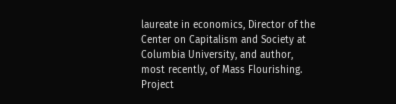laureate in economics, Director of the Center on Capitalism and Society at Columbia University, and author, most recently, of Mass Flourishing. Project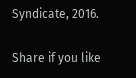Syndicate, 2016.

Share if you like